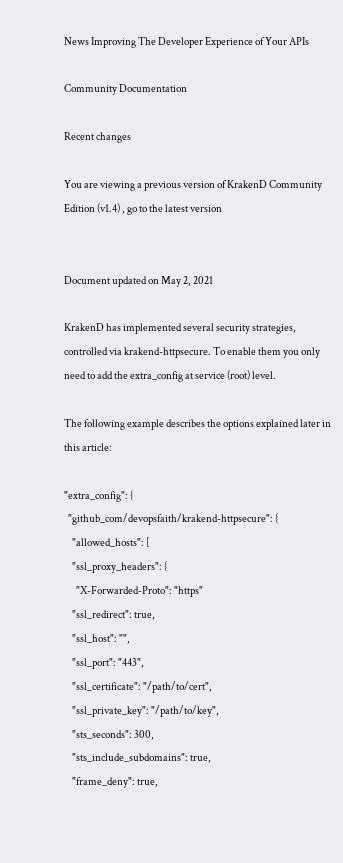News Improving The Developer Experience of Your APIs

Community Documentation

Recent changes

You are viewing a previous version of KrakenD Community Edition (v1.4) , go to the latest version


Document updated on May 2, 2021

KrakenD has implemented several security strategies, controlled via krakend-httpsecure. To enable them you only need to add the extra_config at service (root) level.

The following example describes the options explained later in this article:

"extra_config": {
  "github_com/devopsfaith/krakend-httpsecure": {
    "allowed_hosts": [
    "ssl_proxy_headers": {
      "X-Forwarded-Proto": "https"
    "ssl_redirect": true,
    "ssl_host": "",
    "ssl_port": "443",
    "ssl_certificate": "/path/to/cert",
    "ssl_private_key": "/path/to/key",
    "sts_seconds": 300,
    "sts_include_subdomains": true,
    "frame_deny": true,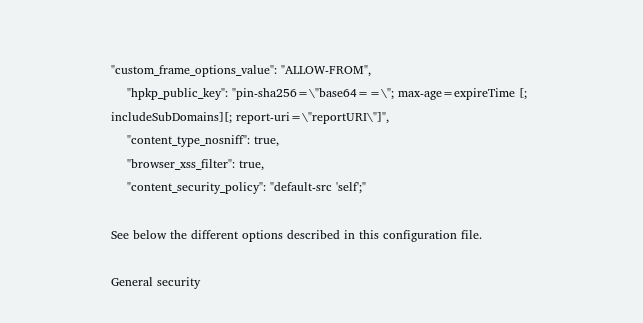"custom_frame_options_value": "ALLOW-FROM",
    "hpkp_public_key": "pin-sha256=\"base64==\"; max-age=expireTime [; includeSubDomains][; report-uri=\"reportURI\"]",
    "content_type_nosniff": true,
    "browser_xss_filter": true,
    "content_security_policy": "default-src 'self';"

See below the different options described in this configuration file.

General security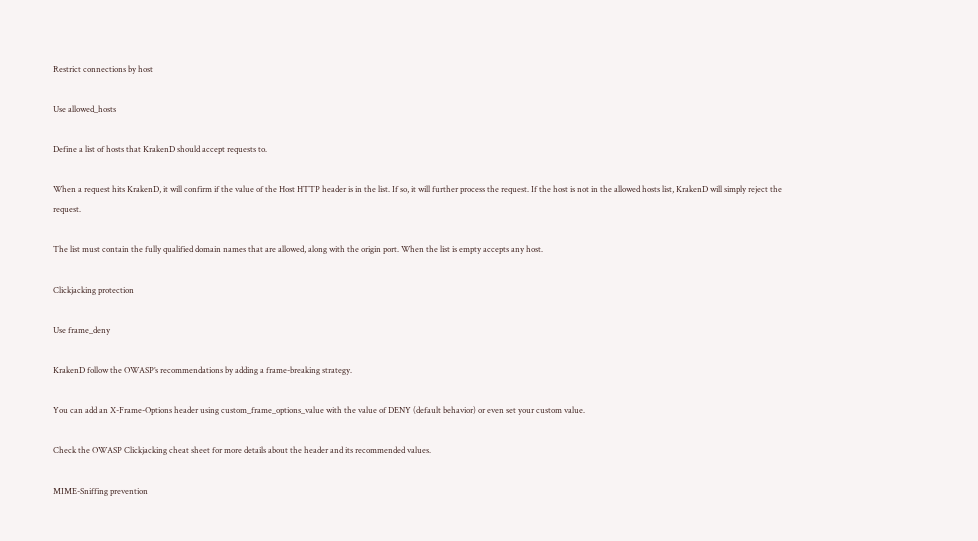Restrict connections by host

Use allowed_hosts

Define a list of hosts that KrakenD should accept requests to.

When a request hits KrakenD, it will confirm if the value of the Host HTTP header is in the list. If so, it will further process the request. If the host is not in the allowed hosts list, KrakenD will simply reject the request.

The list must contain the fully qualified domain names that are allowed, along with the origin port. When the list is empty accepts any host.

Clickjacking protection

Use frame_deny

KrakenD follow the OWASP’s recommendations by adding a frame-breaking strategy.

You can add an X-Frame-Options header using custom_frame_options_value with the value of DENY (default behavior) or even set your custom value.

Check the OWASP Clickjacking cheat sheet for more details about the header and its recommended values.

MIME-Sniffing prevention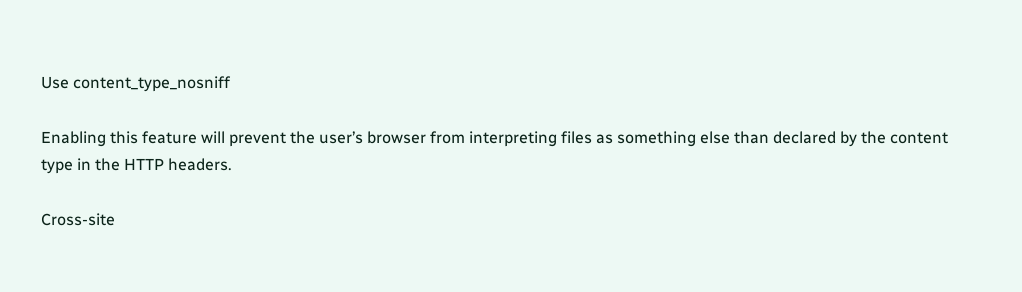Use content_type_nosniff

Enabling this feature will prevent the user’s browser from interpreting files as something else than declared by the content type in the HTTP headers.

Cross-site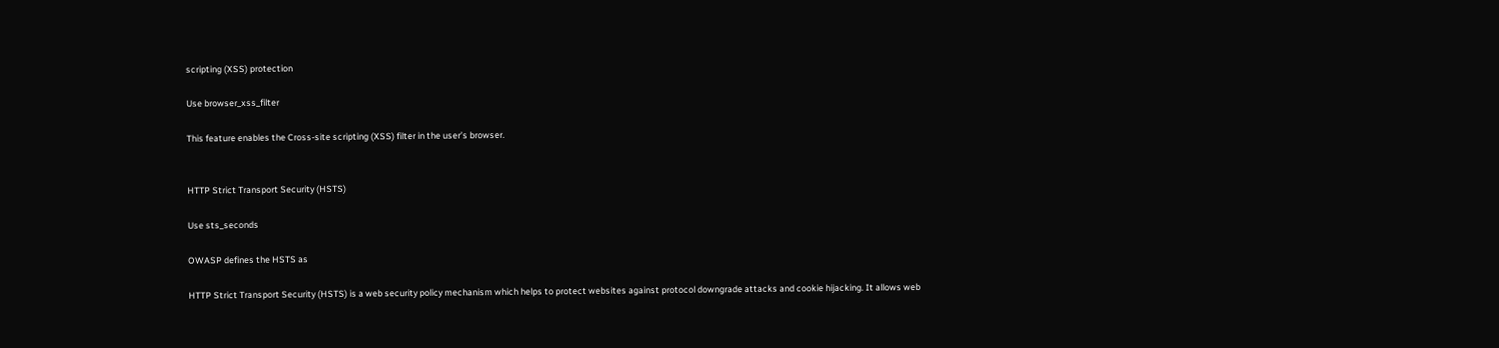scripting (XSS) protection

Use browser_xss_filter

This feature enables the Cross-site scripting (XSS) filter in the user’s browser.


HTTP Strict Transport Security (HSTS)

Use sts_seconds

OWASP defines the HSTS as

HTTP Strict Transport Security (HSTS) is a web security policy mechanism which helps to protect websites against protocol downgrade attacks and cookie hijacking. It allows web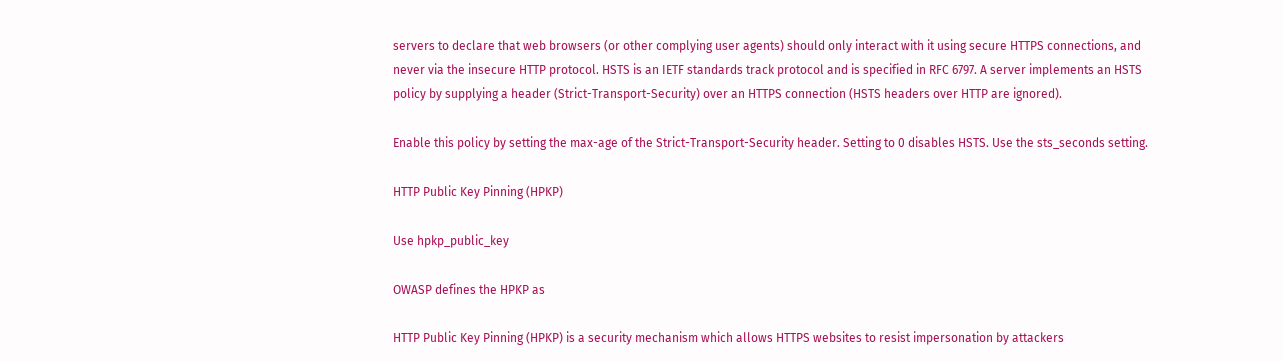servers to declare that web browsers (or other complying user agents) should only interact with it using secure HTTPS connections, and never via the insecure HTTP protocol. HSTS is an IETF standards track protocol and is specified in RFC 6797. A server implements an HSTS policy by supplying a header (Strict-Transport-Security) over an HTTPS connection (HSTS headers over HTTP are ignored).

Enable this policy by setting the max-age of the Strict-Transport-Security header. Setting to 0 disables HSTS. Use the sts_seconds setting.

HTTP Public Key Pinning (HPKP)

Use hpkp_public_key

OWASP defines the HPKP as

HTTP Public Key Pinning (HPKP) is a security mechanism which allows HTTPS websites to resist impersonation by attackers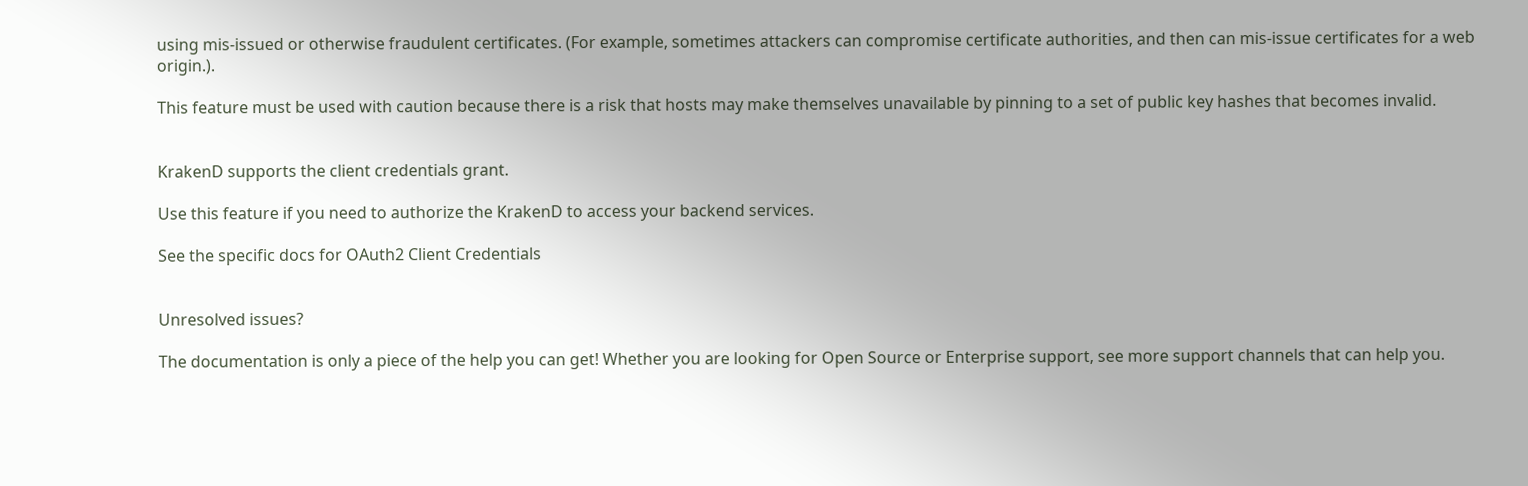using mis-issued or otherwise fraudulent certificates. (For example, sometimes attackers can compromise certificate authorities, and then can mis-issue certificates for a web origin.).

This feature must be used with caution because there is a risk that hosts may make themselves unavailable by pinning to a set of public key hashes that becomes invalid.


KrakenD supports the client credentials grant.

Use this feature if you need to authorize the KrakenD to access your backend services.

See the specific docs for OAuth2 Client Credentials


Unresolved issues?

The documentation is only a piece of the help you can get! Whether you are looking for Open Source or Enterprise support, see more support channels that can help you.